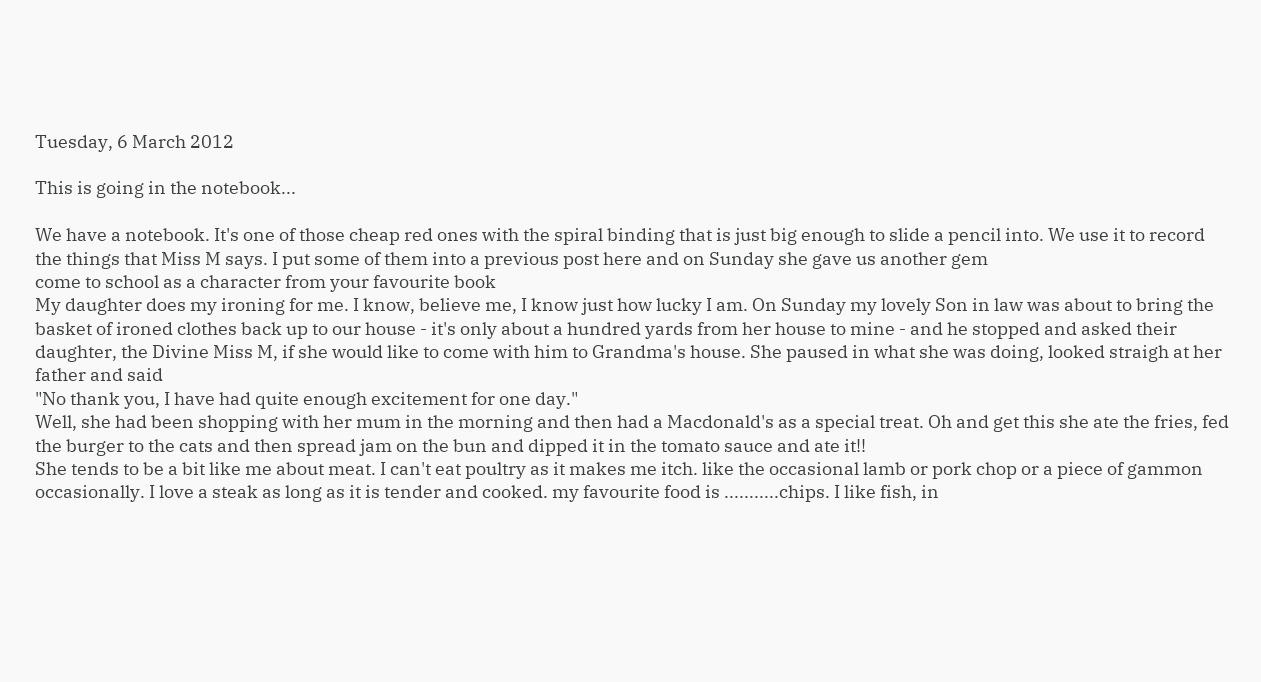Tuesday, 6 March 2012

This is going in the notebook...

We have a notebook. It's one of those cheap red ones with the spiral binding that is just big enough to slide a pencil into. We use it to record the things that Miss M says. I put some of them into a previous post here and on Sunday she gave us another gem
come to school as a character from your favourite book
My daughter does my ironing for me. I know, believe me, I know just how lucky I am. On Sunday my lovely Son in law was about to bring the basket of ironed clothes back up to our house - it's only about a hundred yards from her house to mine - and he stopped and asked their daughter, the Divine Miss M, if she would like to come with him to Grandma's house. She paused in what she was doing, looked straigh at her father and said
"No thank you, I have had quite enough excitement for one day."
Well, she had been shopping with her mum in the morning and then had a Macdonald's as a special treat. Oh and get this she ate the fries, fed the burger to the cats and then spread jam on the bun and dipped it in the tomato sauce and ate it!!
She tends to be a bit like me about meat. I can't eat poultry as it makes me itch. like the occasional lamb or pork chop or a piece of gammon occasionally. I love a steak as long as it is tender and cooked. my favourite food is ...........chips. I like fish, in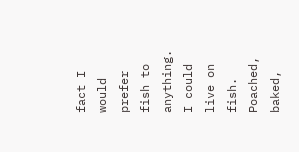fact I would prefer fish to anything. I could live on fish. Poached, baked,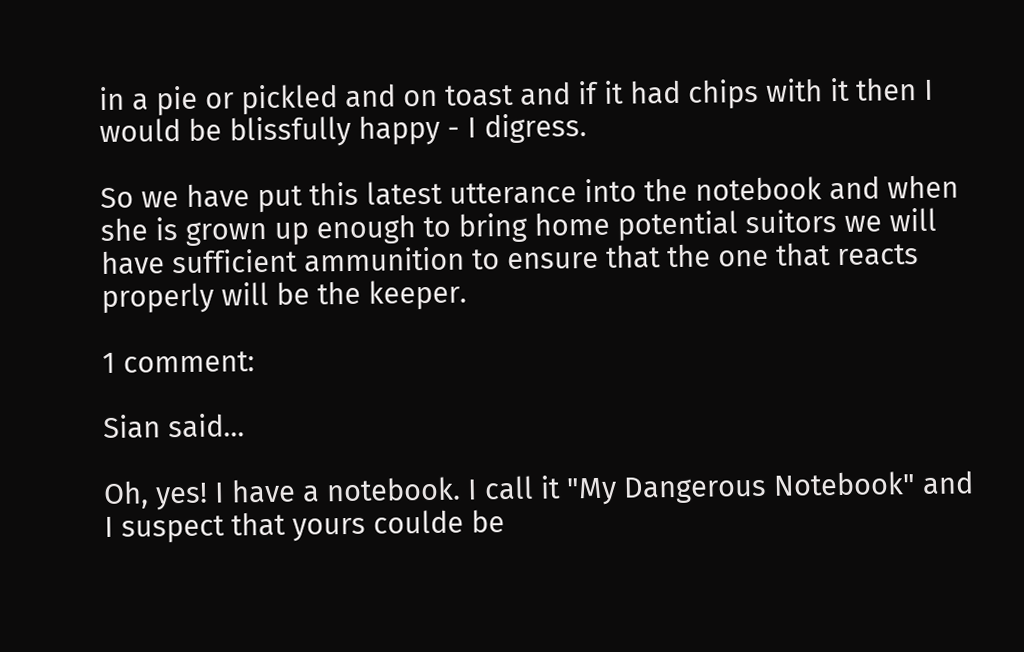in a pie or pickled and on toast and if it had chips with it then I would be blissfully happy - I digress.

So we have put this latest utterance into the notebook and when she is grown up enough to bring home potential suitors we will have sufficient ammunition to ensure that the one that reacts properly will be the keeper.

1 comment:

Sian said...

Oh, yes! I have a notebook. I call it "My Dangerous Notebook" and I suspect that yours coulde be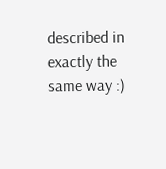described in exactly the same way :)